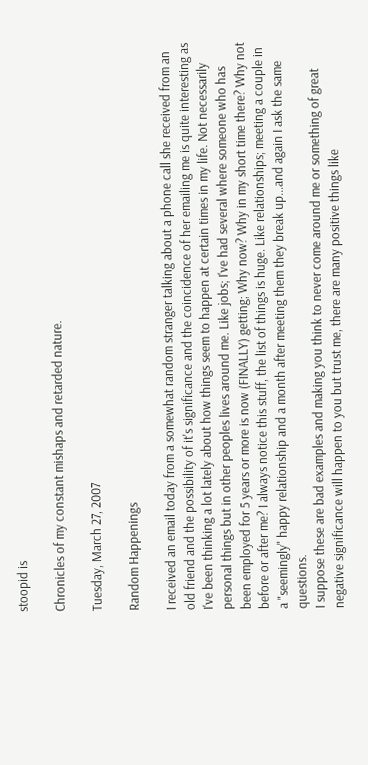stoopid is

Chronicles of my constant mishaps and retarded nature.

Tuesday, March 27, 2007

Random Happenings

I received an email today from a somewhat random stranger talking about a phone call she received from an old friend and the possibility of it's significance and the coincidence of her emailing me is quite interesting as I've been thinking a lot lately about how things seem to happen at certain times in my life. Not necessarily personal things but in other peoples lives around me. Like jobs; I've had several where someone who has been employed for 5 years or more is now (FINALLY) getting; Why now? Why in my short time there? Why not before or after me? I always notice this stuff, the list of things is huge. Like relationships; meeting a couple in a "seemingly" happy relationship and a month after meeting them they break up...and again I ask the same questions.
I suppose these are bad examples and making you think to never come around me or something of great negative significance will happen to you but trust me, there are many positive things like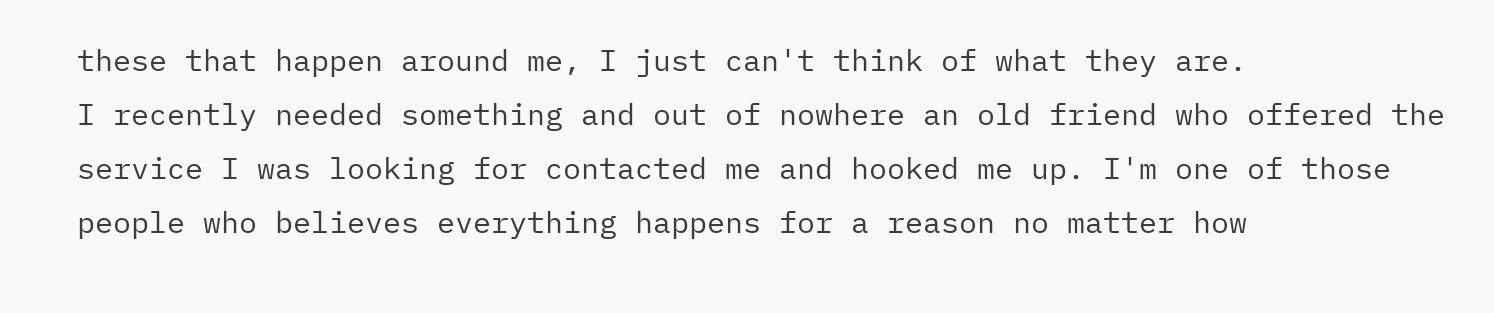these that happen around me, I just can't think of what they are.
I recently needed something and out of nowhere an old friend who offered the service I was looking for contacted me and hooked me up. I'm one of those people who believes everything happens for a reason no matter how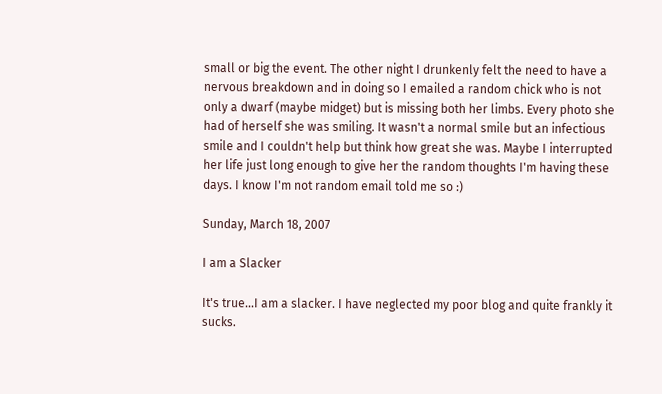small or big the event. The other night I drunkenly felt the need to have a nervous breakdown and in doing so I emailed a random chick who is not only a dwarf (maybe midget) but is missing both her limbs. Every photo she had of herself she was smiling. It wasn't a normal smile but an infectious smile and I couldn't help but think how great she was. Maybe I interrupted her life just long enough to give her the random thoughts I'm having these days. I know I'm not random email told me so :)

Sunday, March 18, 2007

I am a Slacker

It's true...I am a slacker. I have neglected my poor blog and quite frankly it sucks.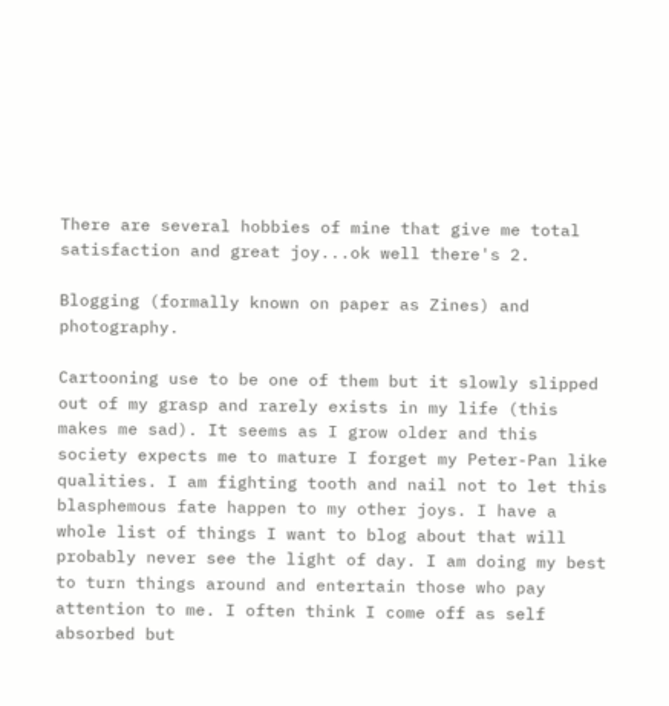There are several hobbies of mine that give me total satisfaction and great joy...ok well there's 2.

Blogging (formally known on paper as Zines) and photography.

Cartooning use to be one of them but it slowly slipped out of my grasp and rarely exists in my life (this makes me sad). It seems as I grow older and this society expects me to mature I forget my Peter-Pan like qualities. I am fighting tooth and nail not to let this blasphemous fate happen to my other joys. I have a whole list of things I want to blog about that will probably never see the light of day. I am doing my best to turn things around and entertain those who pay attention to me. I often think I come off as self absorbed but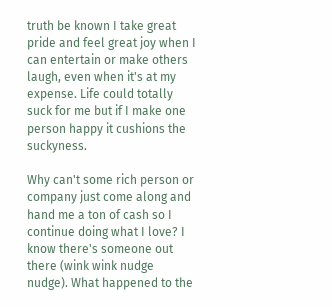truth be known I take great pride and feel great joy when I can entertain or make others laugh, even when it's at my expense. Life could totally suck for me but if I make one person happy it cushions the suckyness.

Why can't some rich person or company just come along and hand me a ton of cash so I continue doing what I love? I know there's someone out there (wink wink nudge nudge). What happened to the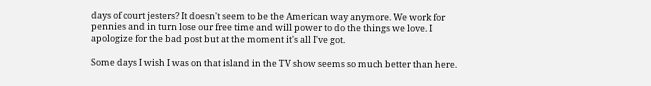days of court jesters? It doesn't seem to be the American way anymore. We work for pennies and in turn lose our free time and will power to do the things we love. I apologize for the bad post but at the moment it's all I've got.

Some days I wish I was on that island in the TV show seems so much better than here.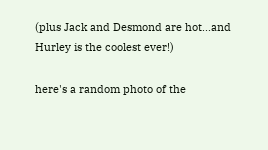(plus Jack and Desmond are hot...and Hurley is the coolest ever!)

here's a random photo of the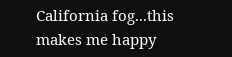California fog...this makes me happy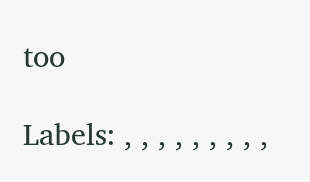too

Labels: , , , , , , , , ,